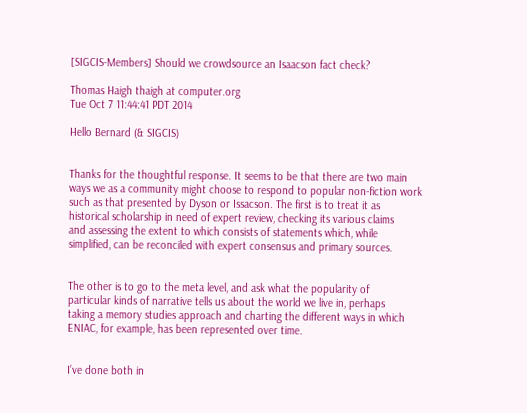[SIGCIS-Members] Should we crowdsource an Isaacson fact check?

Thomas Haigh thaigh at computer.org
Tue Oct 7 11:44:41 PDT 2014

Hello Bernard (& SIGCIS)


Thanks for the thoughtful response. It seems to be that there are two main
ways we as a community might choose to respond to popular non-fiction work
such as that presented by Dyson or Issacson. The first is to treat it as
historical scholarship in need of expert review, checking its various claims
and assessing the extent to which consists of statements which, while
simplified, can be reconciled with expert consensus and primary sources.


The other is to go to the meta level, and ask what the popularity of
particular kinds of narrative tells us about the world we live in, perhaps
taking a memory studies approach and charting the different ways in which
ENIAC, for example, has been represented over time.


I’ve done both in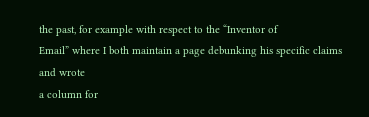the past, for example with respect to the “Inventor of
Email” where I both maintain a page debunking his specific claims and wrote
a column for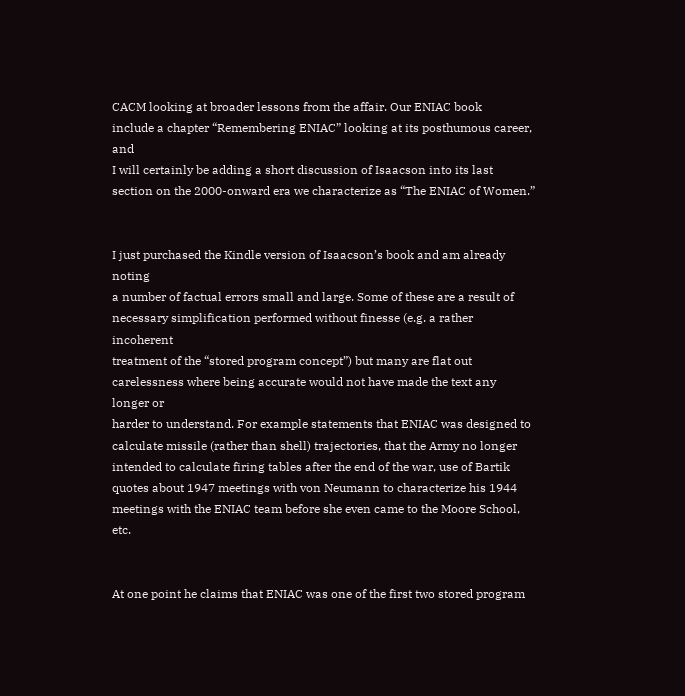CACM looking at broader lessons from the affair. Our ENIAC book
include a chapter “Remembering ENIAC” looking at its posthumous career, and
I will certainly be adding a short discussion of Isaacson into its last
section on the 2000-onward era we characterize as “The ENIAC of Women.”


I just purchased the Kindle version of Isaacson’s book and am already noting
a number of factual errors small and large. Some of these are a result of
necessary simplification performed without finesse (e.g. a rather incoherent
treatment of the “stored program concept”) but many are flat out
carelessness where being accurate would not have made the text any longer or
harder to understand. For example statements that ENIAC was designed to
calculate missile (rather than shell) trajectories, that the Army no longer
intended to calculate firing tables after the end of the war, use of Bartik
quotes about 1947 meetings with von Neumann to characterize his 1944
meetings with the ENIAC team before she even came to the Moore School, etc.


At one point he claims that ENIAC was one of the first two stored program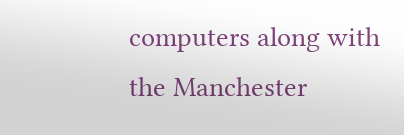computers along with the Manchester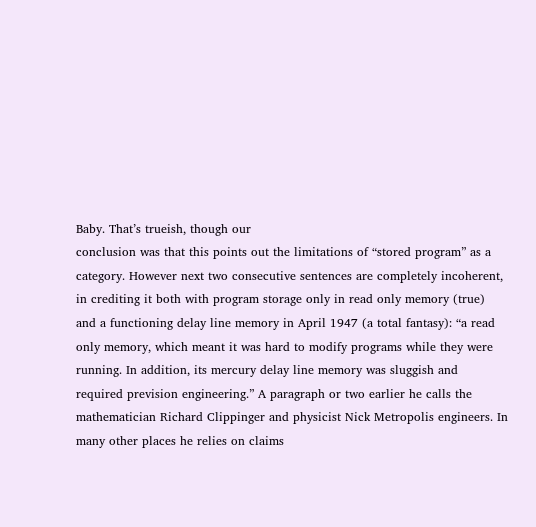Baby. That’s trueish, though our
conclusion was that this points out the limitations of “stored program” as a
category. However next two consecutive sentences are completely incoherent,
in crediting it both with program storage only in read only memory (true)
and a functioning delay line memory in April 1947 (a total fantasy): “a read
only memory, which meant it was hard to modify programs while they were
running. In addition, its mercury delay line memory was sluggish and
required prevision engineering.” A paragraph or two earlier he calls the
mathematician Richard Clippinger and physicist Nick Metropolis engineers. In
many other places he relies on claims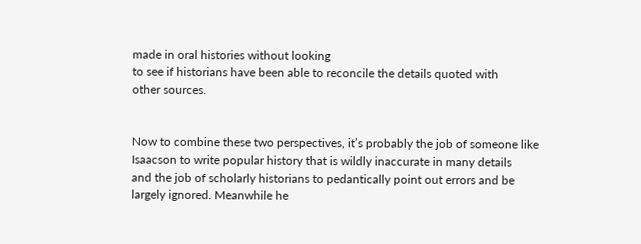made in oral histories without looking
to see if historians have been able to reconcile the details quoted with
other sources.


Now to combine these two perspectives, it’s probably the job of someone like
Isaacson to write popular history that is wildly inaccurate in many details
and the job of scholarly historians to pedantically point out errors and be
largely ignored. Meanwhile he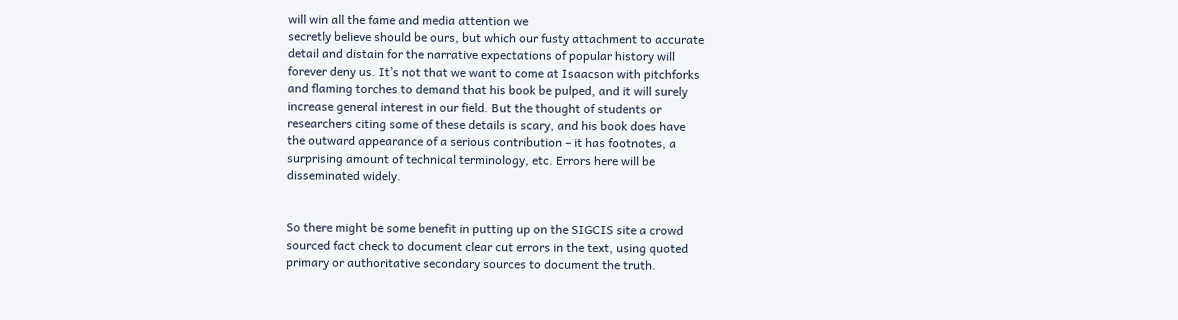will win all the fame and media attention we
secretly believe should be ours, but which our fusty attachment to accurate
detail and distain for the narrative expectations of popular history will
forever deny us. It’s not that we want to come at Isaacson with pitchforks
and flaming torches to demand that his book be pulped, and it will surely
increase general interest in our field. But the thought of students or
researchers citing some of these details is scary, and his book does have
the outward appearance of a serious contribution – it has footnotes, a
surprising amount of technical terminology, etc. Errors here will be
disseminated widely.


So there might be some benefit in putting up on the SIGCIS site a crowd
sourced fact check to document clear cut errors in the text, using quoted
primary or authoritative secondary sources to document the truth.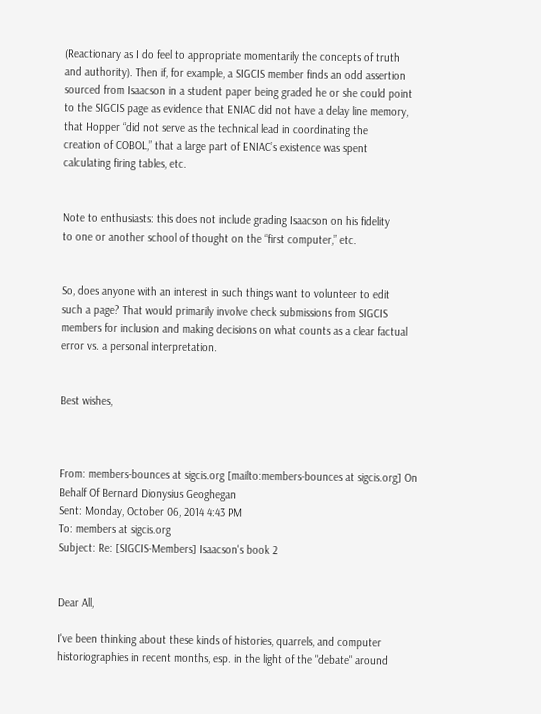(Reactionary as I do feel to appropriate momentarily the concepts of truth
and authority). Then if, for example, a SIGCIS member finds an odd assertion
sourced from Isaacson in a student paper being graded he or she could point
to the SIGCIS page as evidence that ENIAC did not have a delay line memory,
that Hopper “did not serve as the technical lead in coordinating the
creation of COBOL,” that a large part of ENIAC’s existence was spent
calculating firing tables, etc.


Note to enthusiasts: this does not include grading Isaacson on his fidelity
to one or another school of thought on the “first computer,” etc.


So, does anyone with an interest in such things want to volunteer to edit
such a page? That would primarily involve check submissions from SIGCIS
members for inclusion and making decisions on what counts as a clear factual
error vs. a personal interpretation.


Best wishes,



From: members-bounces at sigcis.org [mailto:members-bounces at sigcis.org] On
Behalf Of Bernard Dionysius Geoghegan
Sent: Monday, October 06, 2014 4:43 PM
To: members at sigcis.org
Subject: Re: [SIGCIS-Members] Isaacson's book 2


Dear All,

I've been thinking about these kinds of histories, quarrels, and computer
historiographies in recent months, esp. in the light of the "debate" around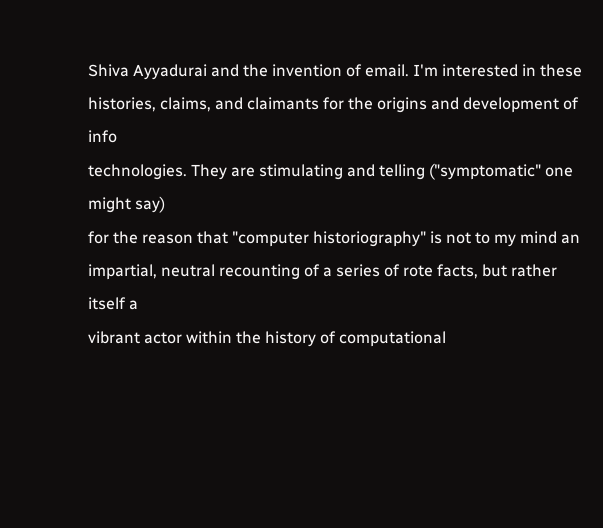Shiva Ayyadurai and the invention of email. I'm interested in these
histories, claims, and claimants for the origins and development of info
technologies. They are stimulating and telling ("symptomatic" one might say)
for the reason that "computer historiography" is not to my mind an
impartial, neutral recounting of a series of rote facts, but rather itself a
vibrant actor within the history of computational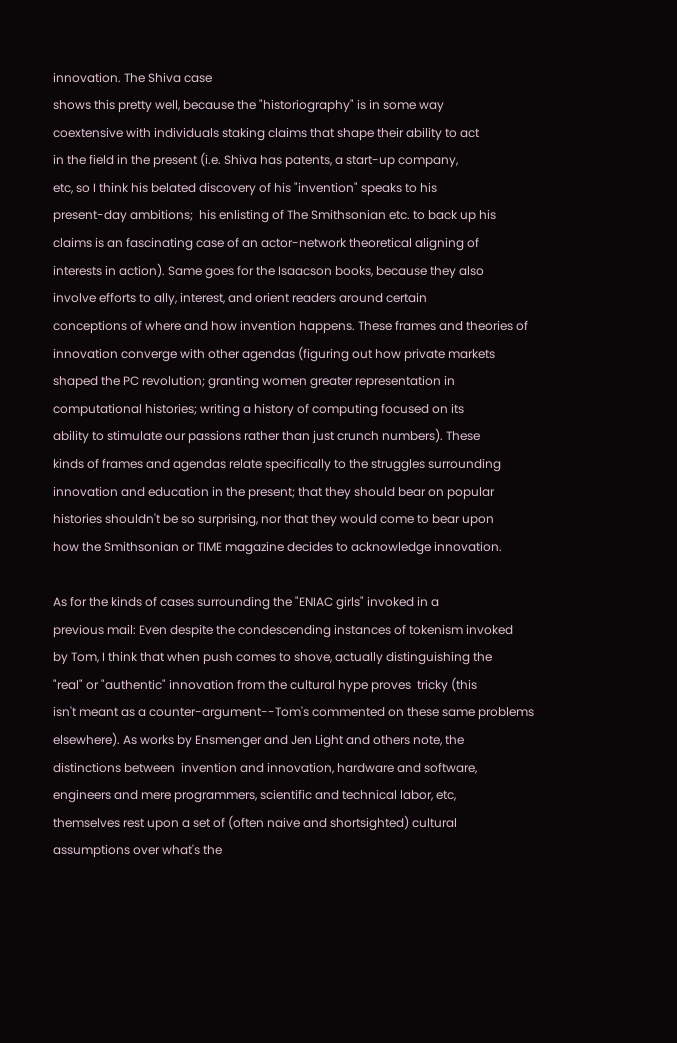innovation. The Shiva case
shows this pretty well, because the "historiography" is in some way
coextensive with individuals staking claims that shape their ability to act
in the field in the present (i.e. Shiva has patents, a start-up company,
etc, so I think his belated discovery of his "invention" speaks to his
present-day ambitions;  his enlisting of The Smithsonian etc. to back up his
claims is an fascinating case of an actor-network theoretical aligning of
interests in action). Same goes for the Isaacson books, because they also
involve efforts to ally, interest, and orient readers around certain
conceptions of where and how invention happens. These frames and theories of
innovation converge with other agendas (figuring out how private markets
shaped the PC revolution; granting women greater representation in
computational histories; writing a history of computing focused on its
ability to stimulate our passions rather than just crunch numbers). These
kinds of frames and agendas relate specifically to the struggles surrounding
innovation and education in the present; that they should bear on popular
histories shouldn't be so surprising, nor that they would come to bear upon
how the Smithsonian or TIME magazine decides to acknowledge innovation.

As for the kinds of cases surrounding the "ENIAC girls" invoked in a
previous mail: Even despite the condescending instances of tokenism invoked
by Tom, I think that when push comes to shove, actually distinguishing the
"real" or "authentic" innovation from the cultural hype proves  tricky (this
isn't meant as a counter-argument--Tom's commented on these same problems
elsewhere). As works by Ensmenger and Jen Light and others note, the
distinctions between  invention and innovation, hardware and software,
engineers and mere programmers, scientific and technical labor, etc,
themselves rest upon a set of (often naive and shortsighted) cultural
assumptions over what's the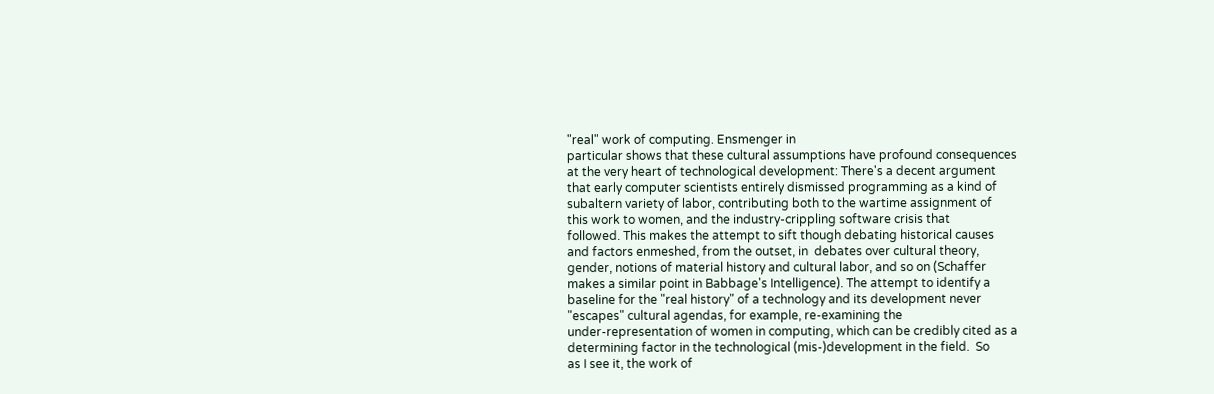"real" work of computing. Ensmenger in
particular shows that these cultural assumptions have profound consequences
at the very heart of technological development: There's a decent argument
that early computer scientists entirely dismissed programming as a kind of
subaltern variety of labor, contributing both to the wartime assignment of
this work to women, and the industry-crippling software crisis that
followed. This makes the attempt to sift though debating historical causes
and factors enmeshed, from the outset, in  debates over cultural theory,
gender, notions of material history and cultural labor, and so on (Schaffer
makes a similar point in Babbage's Intelligence). The attempt to identify a
baseline for the "real history" of a technology and its development never
"escapes" cultural agendas, for example, re-examining the
under-representation of women in computing, which can be credibly cited as a
determining factor in the technological (mis-)development in the field.  So
as I see it, the work of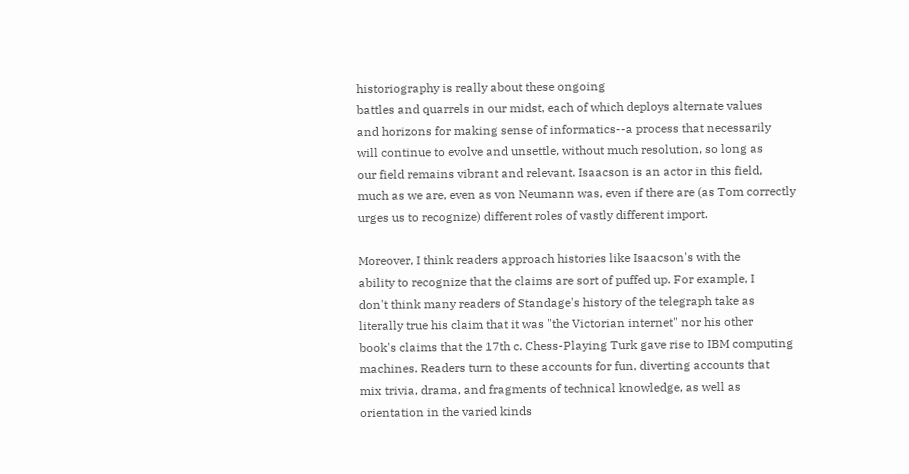historiography is really about these ongoing
battles and quarrels in our midst, each of which deploys alternate values
and horizons for making sense of informatics--a process that necessarily
will continue to evolve and unsettle, without much resolution, so long as
our field remains vibrant and relevant. Isaacson is an actor in this field,
much as we are, even as von Neumann was, even if there are (as Tom correctly
urges us to recognize) different roles of vastly different import.

Moreover, I think readers approach histories like Isaacson's with the
ability to recognize that the claims are sort of puffed up. For example, I
don't think many readers of Standage's history of the telegraph take as
literally true his claim that it was "the Victorian internet" nor his other
book's claims that the 17th c. Chess-Playing Turk gave rise to IBM computing
machines. Readers turn to these accounts for fun, diverting accounts that
mix trivia, drama, and fragments of technical knowledge, as well as
orientation in the varied kinds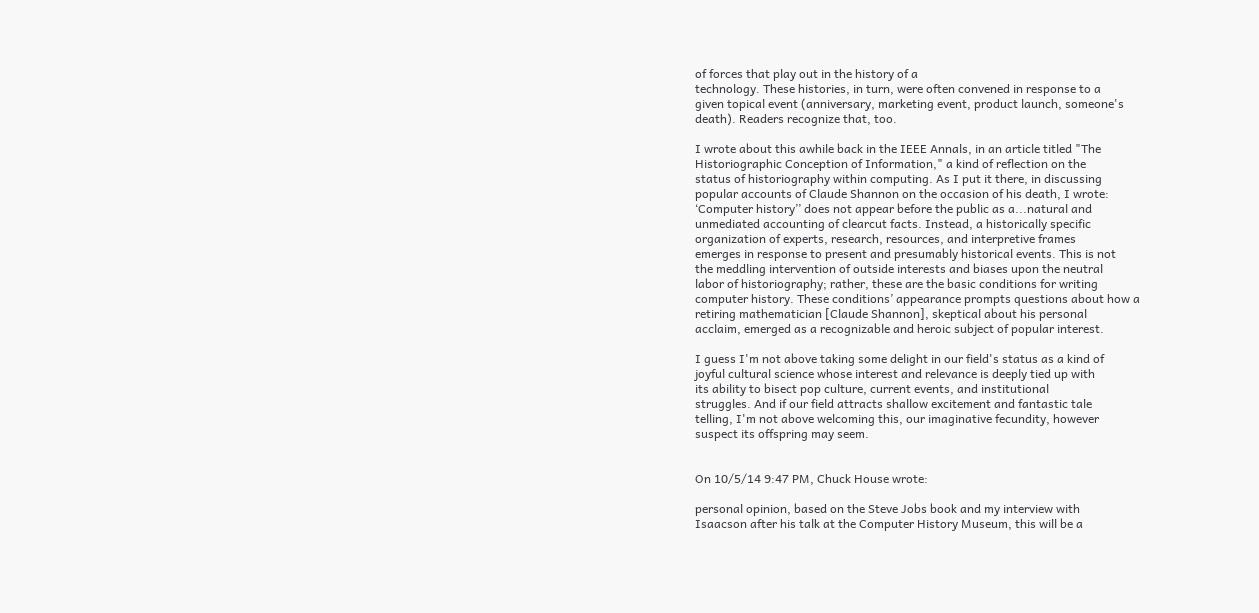of forces that play out in the history of a
technology. These histories, in turn, were often convened in response to a
given topical event (anniversary, marketing event, product launch, someone's
death). Readers recognize that, too.

I wrote about this awhile back in the IEEE Annals, in an article titled "The
Historiographic Conception of Information," a kind of reflection on the
status of historiography within computing. As I put it there, in discussing
popular accounts of Claude Shannon on the occasion of his death, I wrote:
‘Computer history’’ does not appear before the public as a...natural and
unmediated accounting of clearcut facts. Instead, a historically specific
organization of experts, research, resources, and interpretive frames
emerges in response to present and presumably historical events. This is not
the meddling intervention of outside interests and biases upon the neutral
labor of historiography; rather, these are the basic conditions for writing
computer history. These conditions’ appearance prompts questions about how a
retiring mathematician [Claude Shannon], skeptical about his personal
acclaim, emerged as a recognizable and heroic subject of popular interest.

I guess I'm not above taking some delight in our field's status as a kind of
joyful cultural science whose interest and relevance is deeply tied up with
its ability to bisect pop culture, current events, and institutional
struggles. And if our field attracts shallow excitement and fantastic tale
telling, I'm not above welcoming this, our imaginative fecundity, however
suspect its offspring may seem.


On 10/5/14 9:47 PM, Chuck House wrote:

personal opinion, based on the Steve Jobs book and my interview with
Isaacson after his talk at the Computer History Museum, this will be a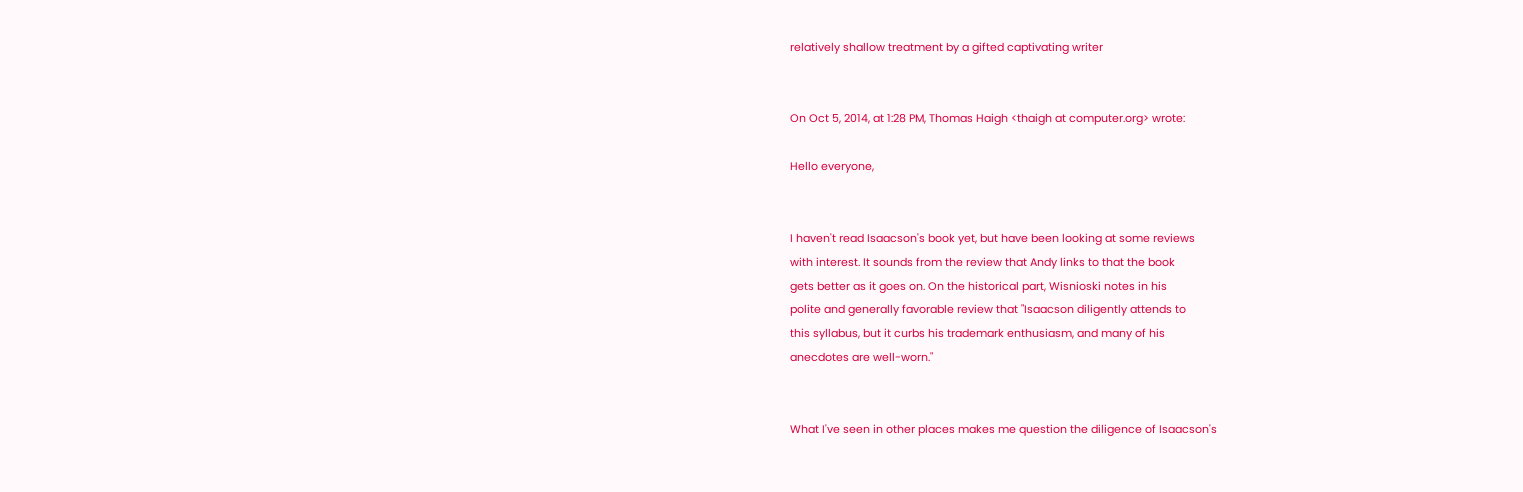relatively shallow treatment by a gifted captivating writer


On Oct 5, 2014, at 1:28 PM, Thomas Haigh <thaigh at computer.org> wrote:

Hello everyone,


I haven't read Isaacson's book yet, but have been looking at some reviews
with interest. It sounds from the review that Andy links to that the book
gets better as it goes on. On the historical part, Wisnioski notes in his
polite and generally favorable review that "Isaacson diligently attends to
this syllabus, but it curbs his trademark enthusiasm, and many of his
anecdotes are well-worn."


What I've seen in other places makes me question the diligence of Isaacson's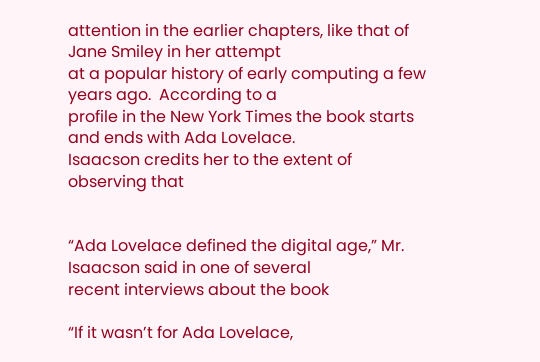attention in the earlier chapters, like that of Jane Smiley in her attempt
at a popular history of early computing a few years ago.  According to a
profile in the New York Times the book starts and ends with Ada Lovelace.
Isaacson credits her to the extent of observing that


“Ada Lovelace defined the digital age,” Mr. Isaacson said in one of several
recent interviews about the book

“If it wasn’t for Ada Lovelace,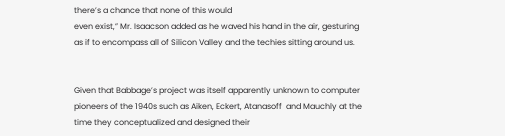there’s a chance that none of this would
even exist,” Mr. Isaacson added as he waved his hand in the air, gesturing
as if to encompass all of Silicon Valley and the techies sitting around us.


Given that Babbage’s project was itself apparently unknown to computer
pioneers of the 1940s such as Aiken, Eckert, Atanasoff  and Mauchly at the
time they conceptualized and designed their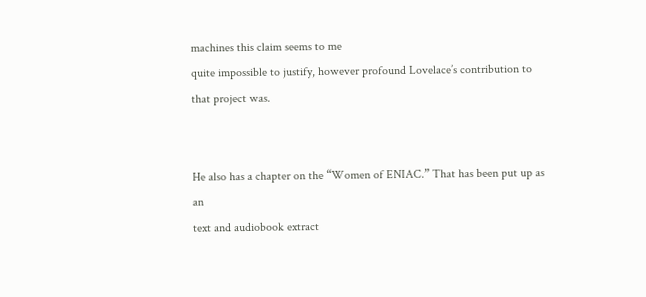machines this claim seems to me
quite impossible to justify, however profound Lovelace’s contribution to
that project was.


He also has a chapter on the “Women of ENIAC.” That has been put up as an
text and audiobook extract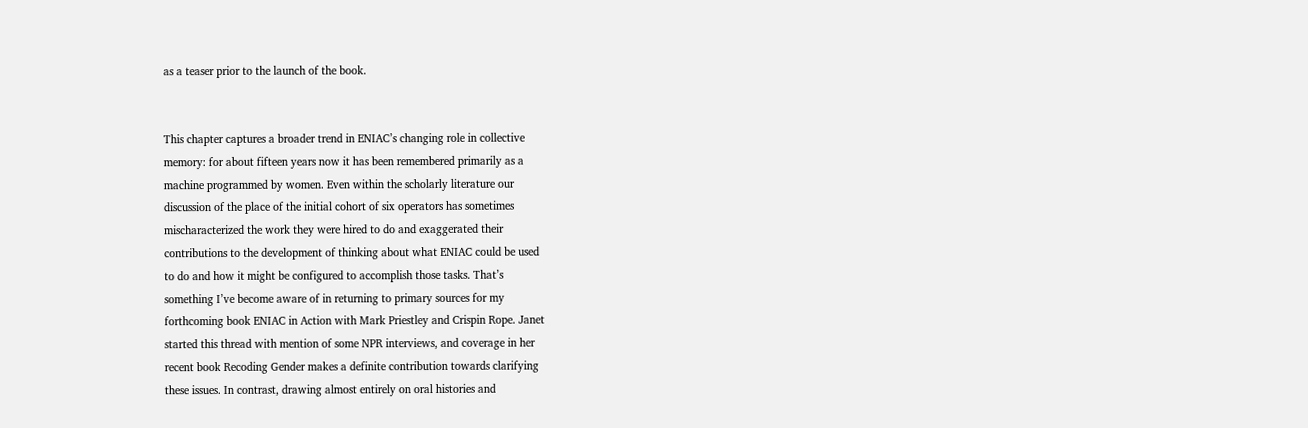as a teaser prior to the launch of the book.


This chapter captures a broader trend in ENIAC’s changing role in collective
memory: for about fifteen years now it has been remembered primarily as a
machine programmed by women. Even within the scholarly literature our
discussion of the place of the initial cohort of six operators has sometimes
mischaracterized the work they were hired to do and exaggerated their
contributions to the development of thinking about what ENIAC could be used
to do and how it might be configured to accomplish those tasks. That’s
something I’ve become aware of in returning to primary sources for my
forthcoming book ENIAC in Action with Mark Priestley and Crispin Rope. Janet
started this thread with mention of some NPR interviews, and coverage in her
recent book Recoding Gender makes a definite contribution towards clarifying
these issues. In contrast, drawing almost entirely on oral histories and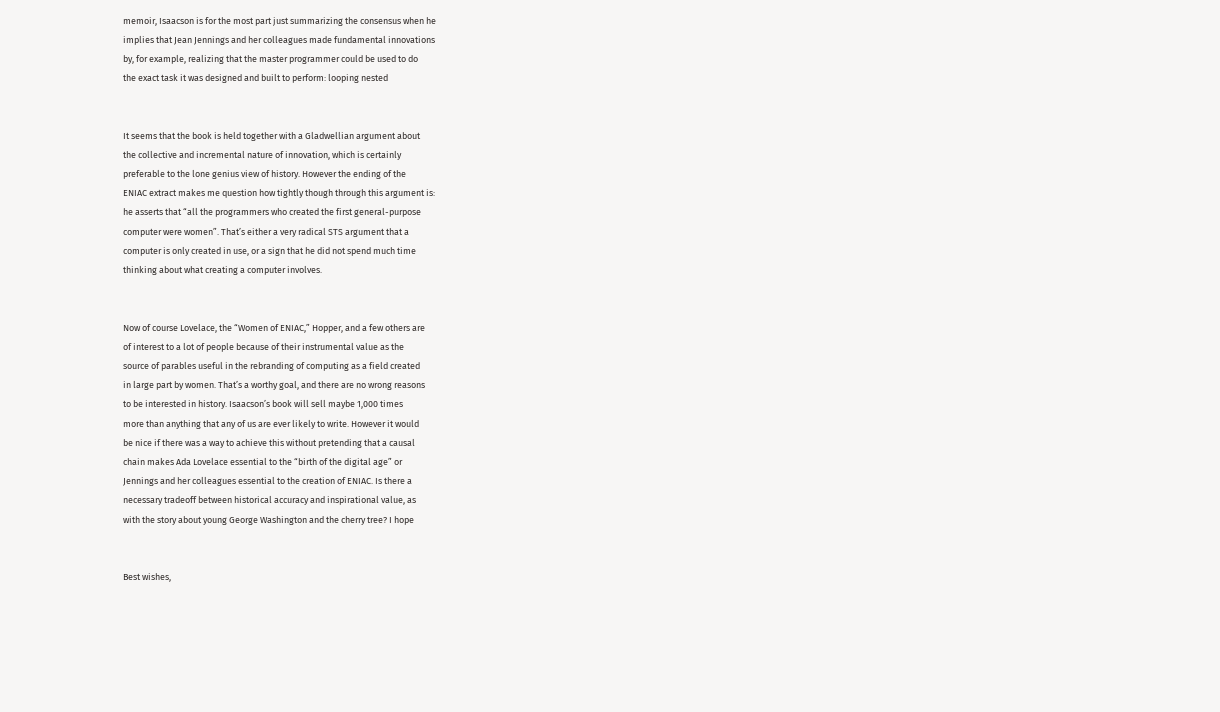memoir, Isaacson is for the most part just summarizing the consensus when he
implies that Jean Jennings and her colleagues made fundamental innovations
by, for example, realizing that the master programmer could be used to do
the exact task it was designed and built to perform: looping nested


It seems that the book is held together with a Gladwellian argument about
the collective and incremental nature of innovation, which is certainly
preferable to the lone genius view of history. However the ending of the
ENIAC extract makes me question how tightly though through this argument is:
he asserts that “all the programmers who created the first general-purpose
computer were women”. That’s either a very radical STS argument that a
computer is only created in use, or a sign that he did not spend much time
thinking about what creating a computer involves.


Now of course Lovelace, the “Women of ENIAC,” Hopper, and a few others are
of interest to a lot of people because of their instrumental value as the
source of parables useful in the rebranding of computing as a field created
in large part by women. That’s a worthy goal, and there are no wrong reasons
to be interested in history. Isaacson’s book will sell maybe 1,000 times
more than anything that any of us are ever likely to write. However it would
be nice if there was a way to achieve this without pretending that a causal
chain makes Ada Lovelace essential to the “birth of the digital age” or
Jennings and her colleagues essential to the creation of ENIAC. Is there a
necessary tradeoff between historical accuracy and inspirational value, as
with the story about young George Washington and the cherry tree? I hope


Best wishes,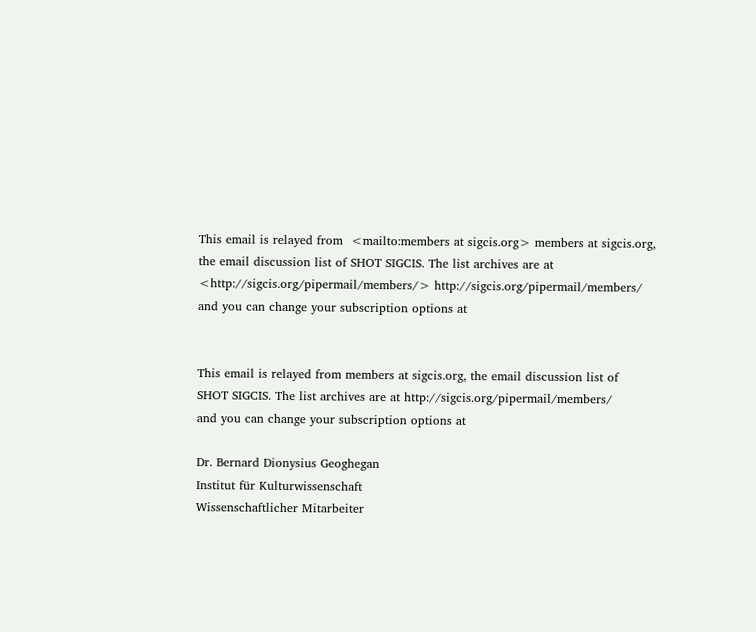This email is relayed from  <mailto:members at sigcis.org> members at sigcis.org,
the email discussion list of SHOT SIGCIS. The list archives are at
<http://sigcis.org/pipermail/members/> http://sigcis.org/pipermail/members/
and you can change your subscription options at


This email is relayed from members at sigcis.org, the email discussion list of
SHOT SIGCIS. The list archives are at http://sigcis.org/pipermail/members/
and you can change your subscription options at

Dr. Bernard Dionysius Geoghegan
Institut für Kulturwissenschaft
Wissenschaftlicher Mitarbeiter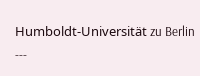Humboldt-Universität zu Berlin
---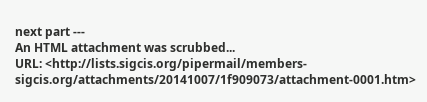next part ---
An HTML attachment was scrubbed...
URL: <http://lists.sigcis.org/pipermail/members-sigcis.org/attachments/20141007/1f909073/attachment-0001.htm>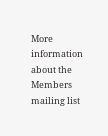More information about the Members mailing list